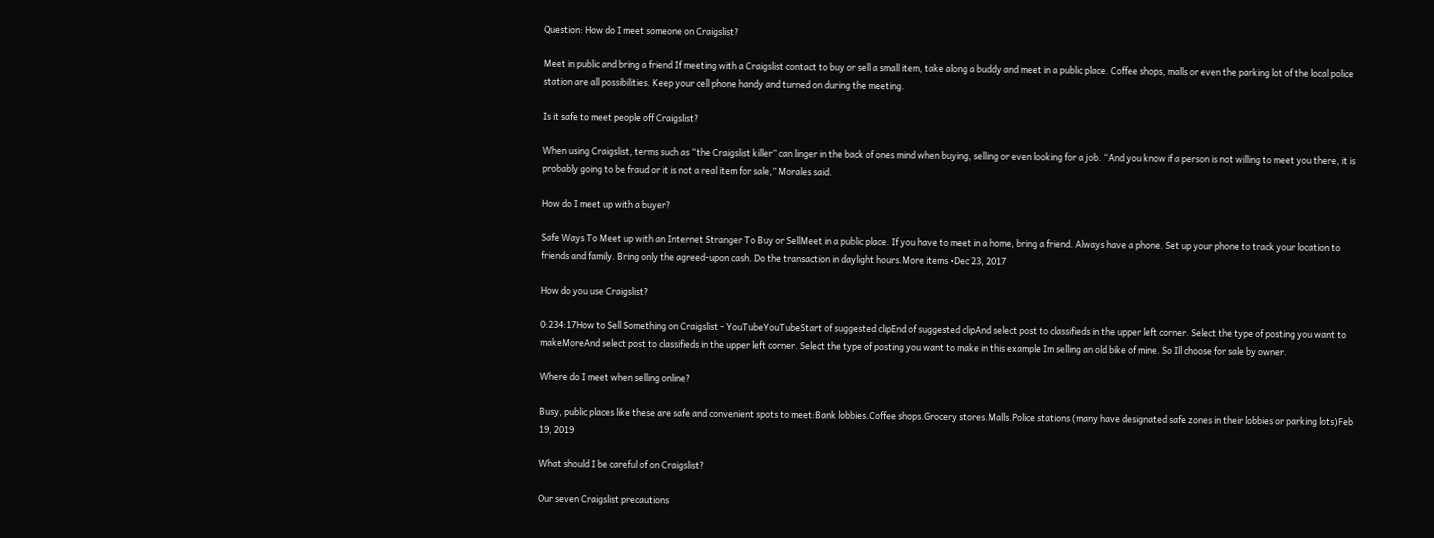Question: How do I meet someone on Craigslist?

Meet in public and bring a friend If meeting with a Craigslist contact to buy or sell a small item, take along a buddy and meet in a public place. Coffee shops, malls or even the parking lot of the local police station are all possibilities. Keep your cell phone handy and turned on during the meeting.

Is it safe to meet people off Craigslist?

When using Craigslist, terms such as “the Craigslist killer” can linger in the back of ones mind when buying, selling or even looking for a job. “And you know if a person is not willing to meet you there, it is probably going to be fraud or it is not a real item for sale,” Morales said.

How do I meet up with a buyer?

Safe Ways To Meet up with an Internet Stranger To Buy or SellMeet in a public place. If you have to meet in a home, bring a friend. Always have a phone. Set up your phone to track your location to friends and family. Bring only the agreed-upon cash. Do the transaction in daylight hours.More items •Dec 23, 2017

How do you use Craigslist?

0:234:17How to Sell Something on Craigslist - YouTubeYouTubeStart of suggested clipEnd of suggested clipAnd select post to classifieds in the upper left corner. Select the type of posting you want to makeMoreAnd select post to classifieds in the upper left corner. Select the type of posting you want to make in this example Im selling an old bike of mine. So Ill choose for sale by owner.

Where do I meet when selling online?

Busy, public places like these are safe and convenient spots to meet:Bank lobbies.Coffee shops.Grocery stores.Malls.Police stations (many have designated safe zones in their lobbies or parking lots)Feb 19, 2019

What should I be careful of on Craigslist?

Our seven Craigslist precautions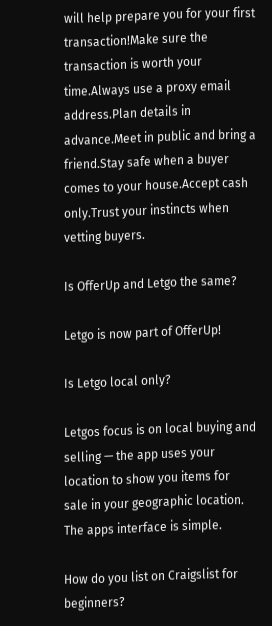will help prepare you for your first transaction!Make sure the transaction is worth your time.Always use a proxy email address.Plan details in advance.Meet in public and bring a friend.Stay safe when a buyer comes to your house.Accept cash only.Trust your instincts when vetting buyers.

Is OfferUp and Letgo the same?

Letgo is now part of OfferUp!

Is Letgo local only?

Letgos focus is on local buying and selling — the app uses your location to show you items for sale in your geographic location. The apps interface is simple.

How do you list on Craigslist for beginners?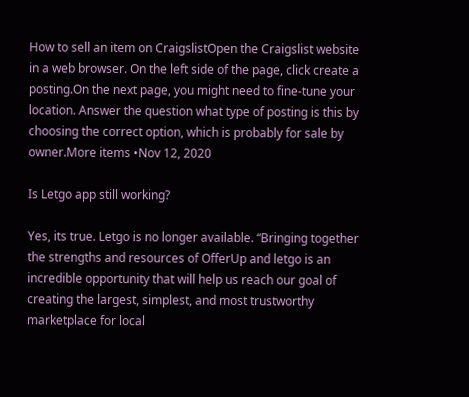How to sell an item on CraigslistOpen the Craigslist website in a web browser. On the left side of the page, click create a posting.On the next page, you might need to fine-tune your location. Answer the question what type of posting is this by choosing the correct option, which is probably for sale by owner.More items •Nov 12, 2020

Is Letgo app still working?

Yes, its true. Letgo is no longer available. “Bringing together the strengths and resources of OfferUp and letgo is an incredible opportunity that will help us reach our goal of creating the largest, simplest, and most trustworthy marketplace for local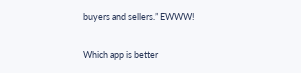buyers and sellers.” EWWW!

Which app is better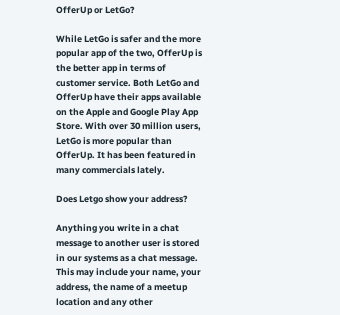OfferUp or LetGo?

While LetGo is safer and the more popular app of the two, OfferUp is the better app in terms of customer service. Both LetGo and OfferUp have their apps available on the Apple and Google Play App Store. With over 30 million users, LetGo is more popular than OfferUp. It has been featured in many commercials lately.

Does Letgo show your address?

Anything you write in a chat message to another user is stored in our systems as a chat message. This may include your name, your address, the name of a meetup location and any other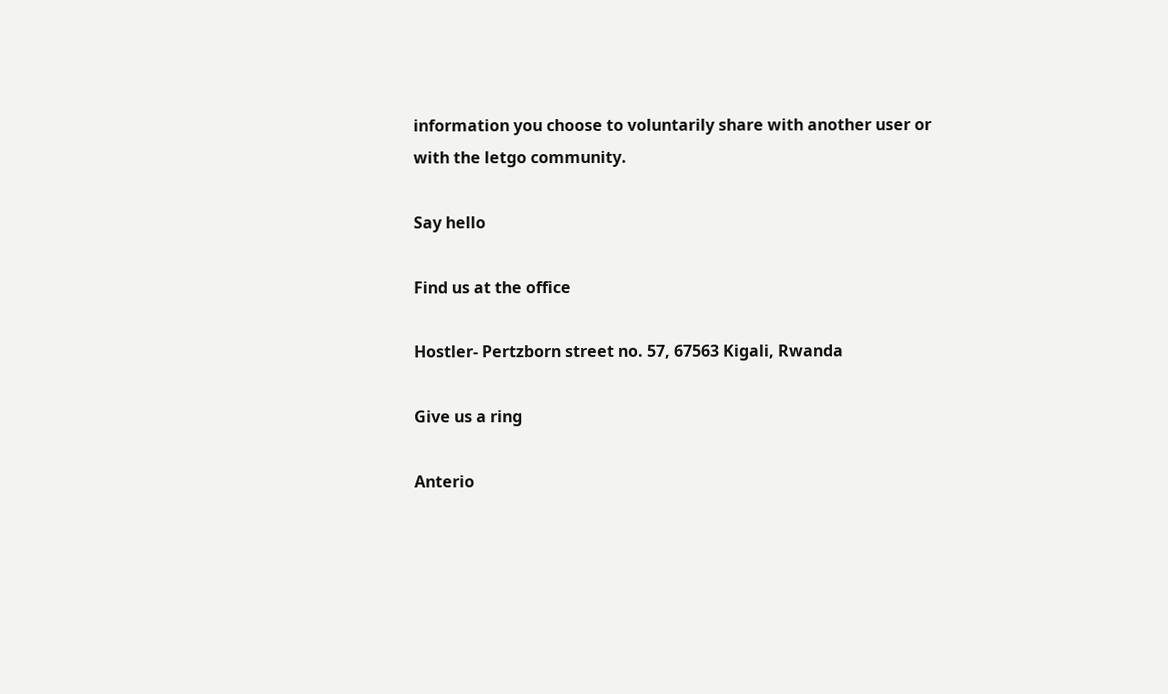information you choose to voluntarily share with another user or with the letgo community.

Say hello

Find us at the office

Hostler- Pertzborn street no. 57, 67563 Kigali, Rwanda

Give us a ring

Anterio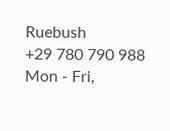Ruebush
+29 780 790 988
Mon - Fri,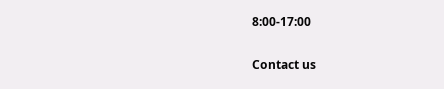8:00-17:00

Contact us